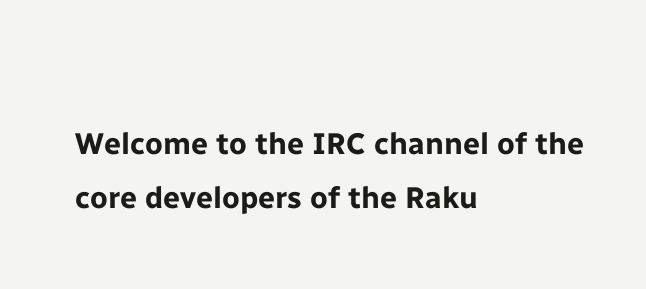Welcome to the IRC channel of the core developers of the Raku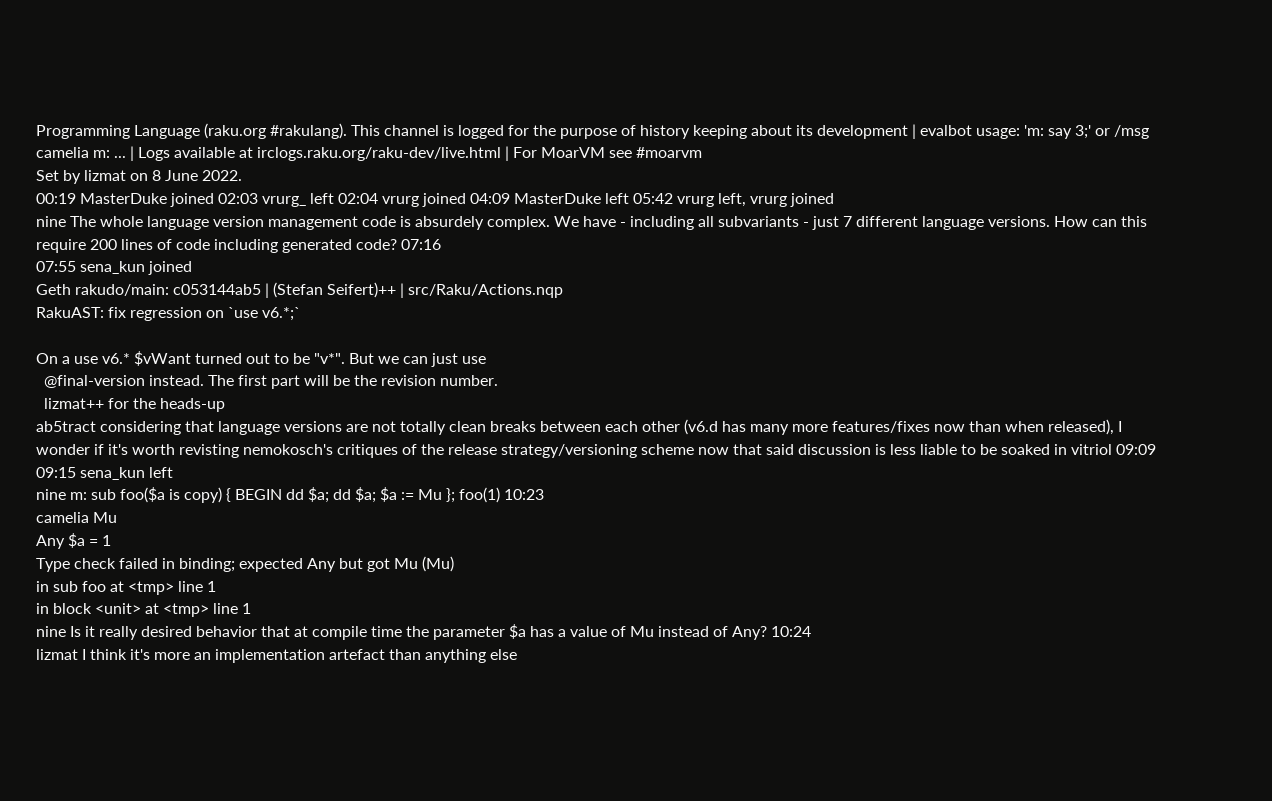Programming Language (raku.org #rakulang). This channel is logged for the purpose of history keeping about its development | evalbot usage: 'm: say 3;' or /msg camelia m: ... | Logs available at irclogs.raku.org/raku-dev/live.html | For MoarVM see #moarvm
Set by lizmat on 8 June 2022.
00:19 MasterDuke joined 02:03 vrurg_ left 02:04 vrurg joined 04:09 MasterDuke left 05:42 vrurg left, vrurg joined
nine The whole language version management code is absurdely complex. We have - including all subvariants - just 7 different language versions. How can this require 200 lines of code including generated code? 07:16
07:55 sena_kun joined
Geth rakudo/main: c053144ab5 | (Stefan Seifert)++ | src/Raku/Actions.nqp
RakuAST: fix regression on `use v6.*;`

On a use v6.* $vWant turned out to be "v*". But we can just use
  @final-version instead. The first part will be the revision number.
  lizmat++ for the heads-up
ab5tract considering that language versions are not totally clean breaks between each other (v6.d has many more features/fixes now than when released), I wonder if it's worth revisting nemokosch's critiques of the release strategy/versioning scheme now that said discussion is less liable to be soaked in vitriol 09:09
09:15 sena_kun left
nine m: sub foo($a is copy) { BEGIN dd $a; dd $a; $a := Mu }; foo(1) 10:23
camelia Mu
Any $a = 1
Type check failed in binding; expected Any but got Mu (Mu)
in sub foo at <tmp> line 1
in block <unit> at <tmp> line 1
nine Is it really desired behavior that at compile time the parameter $a has a value of Mu instead of Any? 10:24
lizmat I think it's more an implementation artefact than anything else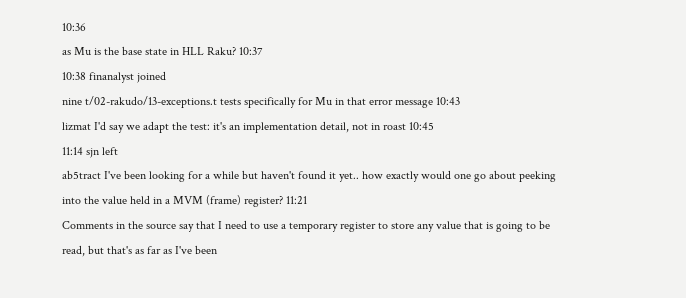10:36
as Mu is the base state in HLL Raku? 10:37
10:38 finanalyst joined
nine t/02-rakudo/13-exceptions.t tests specifically for Mu in that error message 10:43
lizmat I'd say we adapt the test: it's an implementation detail, not in roast 10:45
11:14 sjn left
ab5tract I've been looking for a while but haven't found it yet.. how exactly would one go about peeking into the value held in a MVM (frame) register? 11:21
Comments in the source say that I need to use a temporary register to store any value that is going to be read, but that's as far as I've been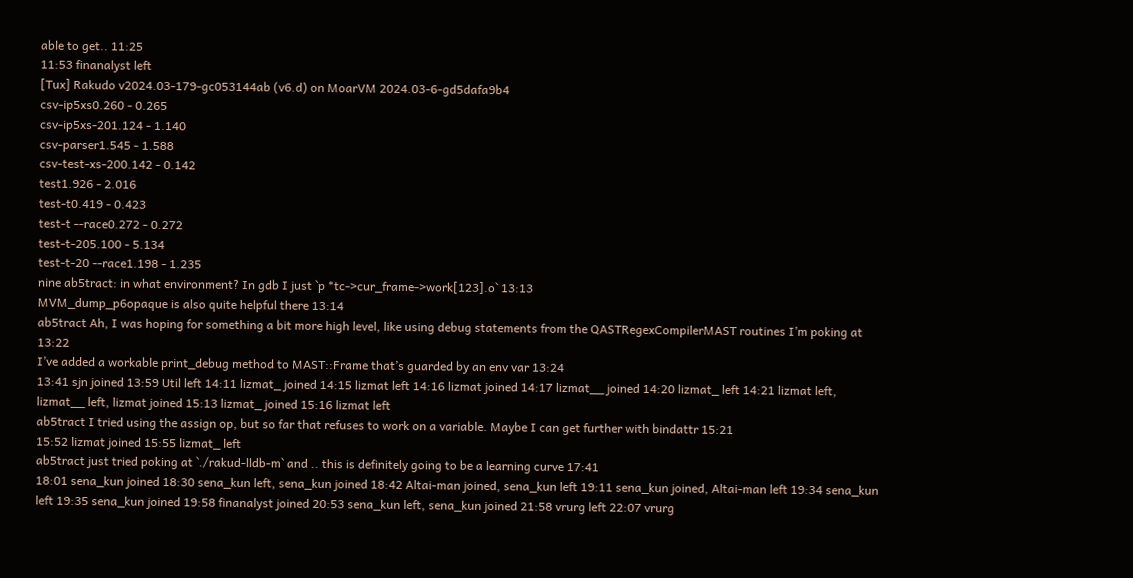able to get.. 11:25
11:53 finanalyst left
[Tux] Rakudo v2024.03-179-gc053144ab (v6.d) on MoarVM 2024.03-6-gd5dafa9b4
csv-ip5xs0.260 - 0.265
csv-ip5xs-201.124 - 1.140
csv-parser1.545 - 1.588
csv-test-xs-200.142 - 0.142
test1.926 - 2.016
test-t0.419 - 0.423
test-t --race0.272 - 0.272
test-t-205.100 - 5.134
test-t-20 --race1.198 - 1.235
nine ab5tract: in what environment? In gdb I just `p *tc->cur_frame->work[123].o` 13:13
MVM_dump_p6opaque is also quite helpful there 13:14
ab5tract Ah, I was hoping for something a bit more high level, like using debug statements from the QASTRegexCompilerMAST routines I’m poking at 13:22
I’ve added a workable print_debug method to MAST::Frame that’s guarded by an env var 13:24
13:41 sjn joined 13:59 Util left 14:11 lizmat_ joined 14:15 lizmat left 14:16 lizmat joined 14:17 lizmat__ joined 14:20 lizmat_ left 14:21 lizmat left, lizmat__ left, lizmat joined 15:13 lizmat_ joined 15:16 lizmat left
ab5tract I tried using the assign op, but so far that refuses to work on a variable. Maybe I can get further with bindattr 15:21
15:52 lizmat joined 15:55 lizmat_ left
ab5tract just tried poking at `./rakud-lldb-m` and .. this is definitely going to be a learning curve 17:41
18:01 sena_kun joined 18:30 sena_kun left, sena_kun joined 18:42 Altai-man joined, sena_kun left 19:11 sena_kun joined, Altai-man left 19:34 sena_kun left 19:35 sena_kun joined 19:58 finanalyst joined 20:53 sena_kun left, sena_kun joined 21:58 vrurg left 22:07 vrurg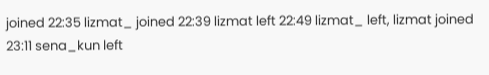joined 22:35 lizmat_ joined 22:39 lizmat left 22:49 lizmat_ left, lizmat joined 23:11 sena_kun left